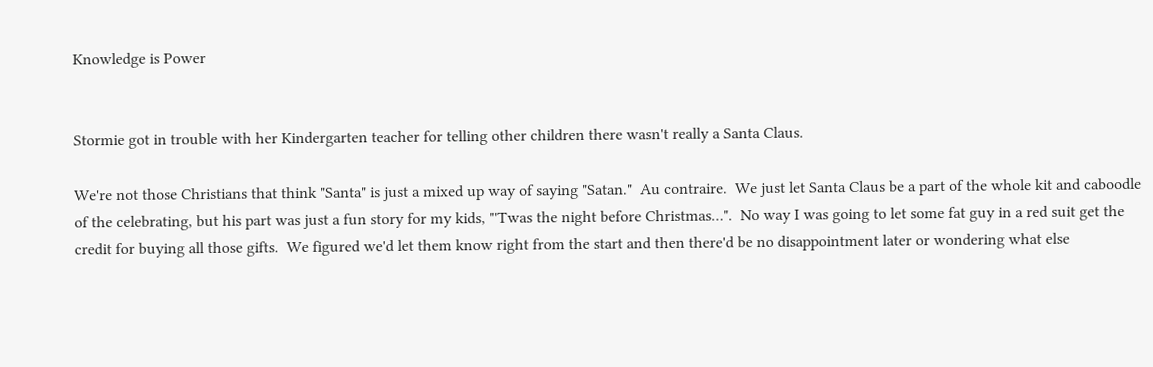Knowledge is Power


Stormie got in trouble with her Kindergarten teacher for telling other children there wasn't really a Santa Claus.

We're not those Christians that think "Santa" is just a mixed up way of saying "Satan."  Au contraire.  We just let Santa Claus be a part of the whole kit and caboodle of the celebrating, but his part was just a fun story for my kids, "'Twas the night before Christmas…".  No way I was going to let some fat guy in a red suit get the credit for buying all those gifts.  We figured we'd let them know right from the start and then there'd be no disappointment later or wondering what else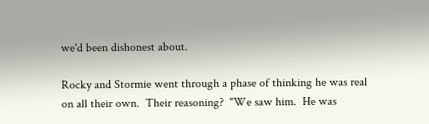we'd been dishonest about.

Rocky and Stormie went through a phase of thinking he was real on all their own.  Their reasoning?  "We saw him.  He was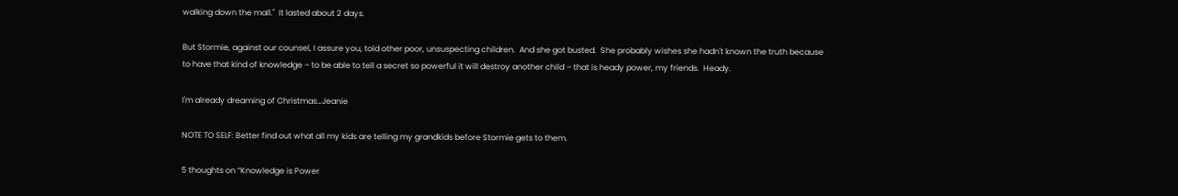walking down the mall."  It lasted about 2 days.

But Stormie, against our counsel, I assure you, told other poor, unsuspecting children.  And she got busted.  She probably wishes she hadn't known the truth because to have that kind of knowledge – to be able to tell a secret so powerful it will destroy another child – that is heady power, my friends.  Heady.

I'm already dreaming of Christmas…Jeanie

NOTE TO SELF: Better find out what all my kids are telling my grandkids before Stormie gets to them.

5 thoughts on “Knowledge is Power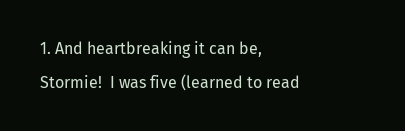1. And heartbreaking it can be, Stormie!  I was five (learned to read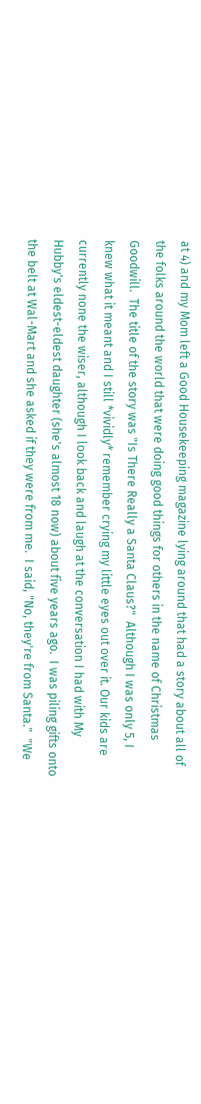at 4) and my Mom left a Good Housekeeping magazine lying around that had a story about all of the folks around the world that were doing good things for others in the name of Christmas Goodwill.  The title of the story was "Is There Really a Santa Claus?"  Although I was only 5, I knew what it meant and I still *vividly* remember crying my little eyes out over it. Our kids are currently none the wiser, although I look back and laugh at the conversation I had with My Hubby's eldest-eldest daughter (she's almost 18 now) about five years ago.  I was piling gifts onto the belt at Wal-Mart and she asked if they were from me.  I said, "No, they're from Santa."  "We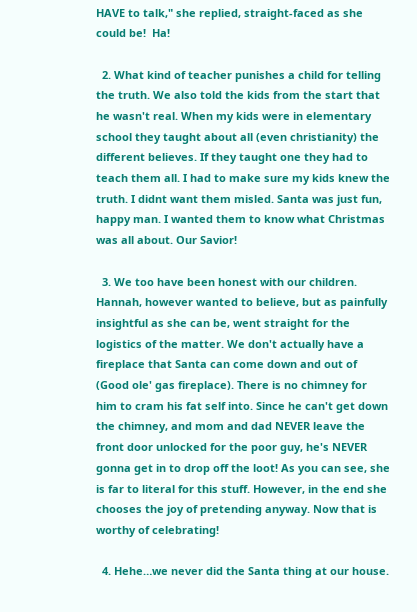HAVE to talk," she replied, straight-faced as she could be!  Ha!

  2. What kind of teacher punishes a child for telling the truth. We also told the kids from the start that he wasn't real. When my kids were in elementary school they taught about all (even christianity) the different believes. If they taught one they had to teach them all. I had to make sure my kids knew the truth. I didnt want them misled. Santa was just fun, happy man. I wanted them to know what Christmas was all about. Our Savior!

  3. We too have been honest with our children. Hannah, however wanted to believe, but as painfully insightful as she can be, went straight for the logistics of the matter. We don't actually have a fireplace that Santa can come down and out of  (Good ole' gas fireplace). There is no chimney for him to cram his fat self into. Since he can't get down the chimney, and mom and dad NEVER leave the front door unlocked for the poor guy, he's NEVER gonna get in to drop off the loot! As you can see, she is far to literal for this stuff. However, in the end she chooses the joy of pretending anyway. Now that is worthy of celebrating!

  4. Hehe…we never did the Santa thing at our house.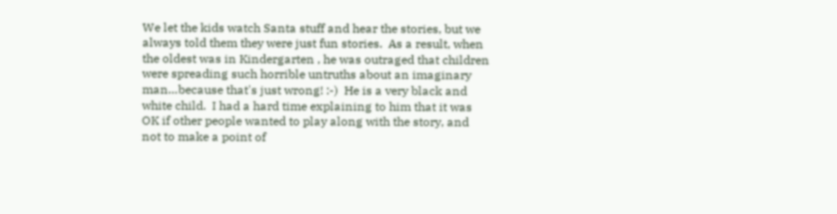We let the kids watch Santa stuff and hear the stories, but we always told them they were just fun stories.  As a result, when the oldest was in Kindergarten , he was outraged that children were spreading such horrible untruths about an imaginary man…because that's just wrong! :-)  He is a very black and white child.  I had a hard time explaining to him that it was OK if other people wanted to play along with the story, and not to make a point of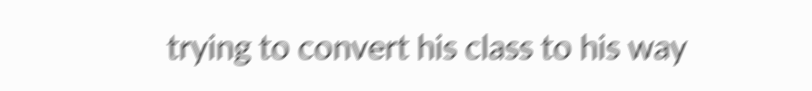trying to convert his class to his way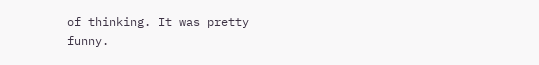of thinking. It was pretty funny.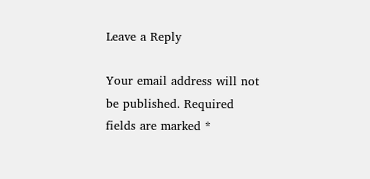Leave a Reply

Your email address will not be published. Required fields are marked *